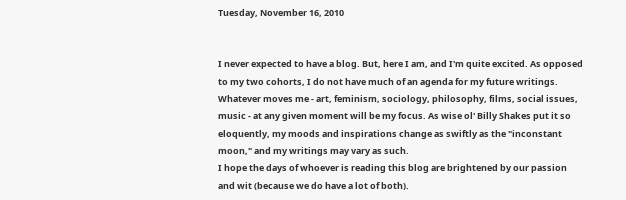Tuesday, November 16, 2010


I never expected to have a blog. But, here I am, and I'm quite excited. As opposed to my two cohorts, I do not have much of an agenda for my future writings. Whatever moves me - art, feminism, sociology, philosophy, films, social issues, music - at any given moment will be my focus. As wise ol' Billy Shakes put it so eloquently, my moods and inspirations change as swiftly as the "inconstant moon," and my writings may vary as such.
I hope the days of whoever is reading this blog are brightened by our passion and wit (because we do have a lot of both).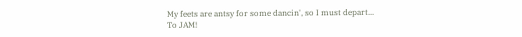My feets are antsy for some dancin', so I must depart...
To JAM!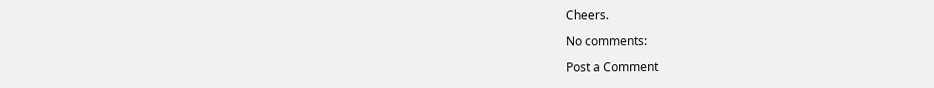Cheers.

No comments:

Post a Comment